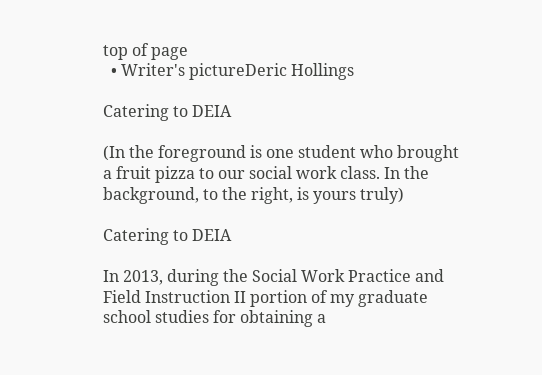top of page
  • Writer's pictureDeric Hollings

Catering to DEIA

(In the foreground is one student who brought a fruit pizza to our social work class. In the background, to the right, is yours truly)

Catering to DEIA

In 2013, during the Social Work Practice and Field Instruction II portion of my graduate school studies for obtaining a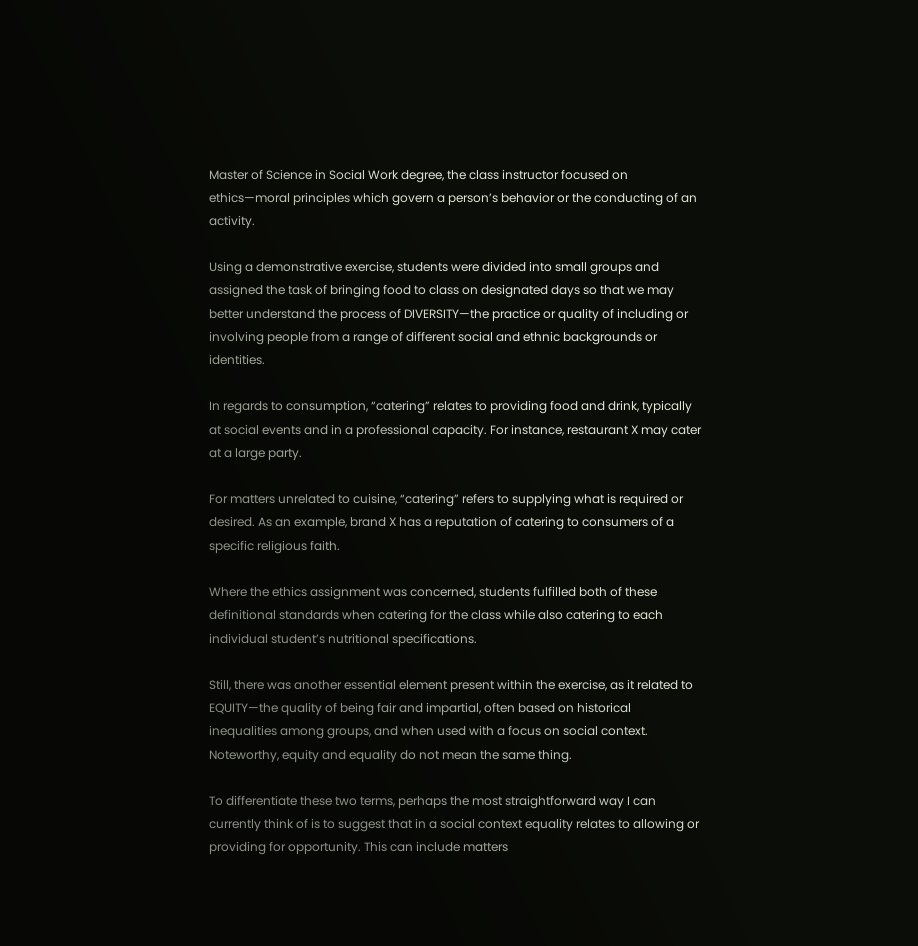Master of Science in Social Work degree, the class instructor focused on ethics—moral principles which govern a person’s behavior or the conducting of an activity.

Using a demonstrative exercise, students were divided into small groups and assigned the task of bringing food to class on designated days so that we may better understand the process of DIVERSITY—the practice or quality of including or involving people from a range of different social and ethnic backgrounds or identities.

In regards to consumption, “catering” relates to providing food and drink, typically at social events and in a professional capacity. For instance, restaurant X may cater at a large party.

For matters unrelated to cuisine, “catering” refers to supplying what is required or desired. As an example, brand X has a reputation of catering to consumers of a specific religious faith.

Where the ethics assignment was concerned, students fulfilled both of these definitional standards when catering for the class while also catering to each individual student’s nutritional specifications.

Still, there was another essential element present within the exercise, as it related to EQUITY—the quality of being fair and impartial, often based on historical inequalities among groups, and when used with a focus on social context. Noteworthy, equity and equality do not mean the same thing.

To differentiate these two terms, perhaps the most straightforward way I can currently think of is to suggest that in a social context equality relates to allowing or providing for opportunity. This can include matters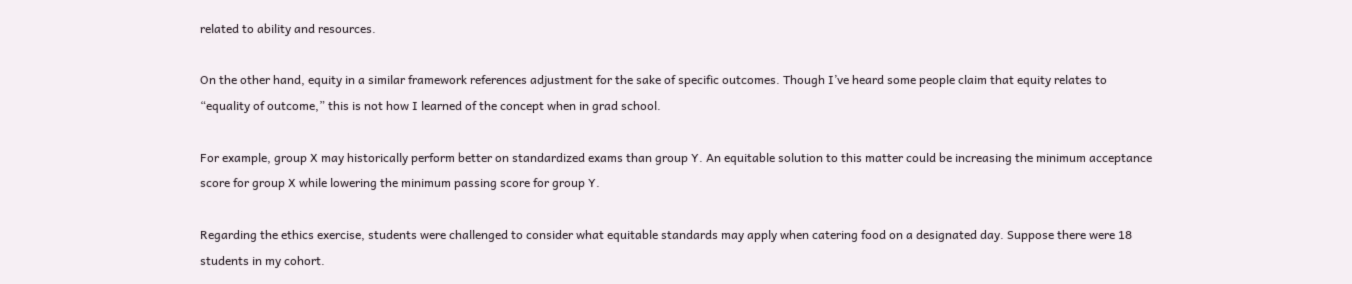related to ability and resources.

On the other hand, equity in a similar framework references adjustment for the sake of specific outcomes. Though I’ve heard some people claim that equity relates to “equality of outcome,” this is not how I learned of the concept when in grad school.

For example, group X may historically perform better on standardized exams than group Y. An equitable solution to this matter could be increasing the minimum acceptance score for group X while lowering the minimum passing score for group Y.

Regarding the ethics exercise, students were challenged to consider what equitable standards may apply when catering food on a designated day. Suppose there were 18 students in my cohort.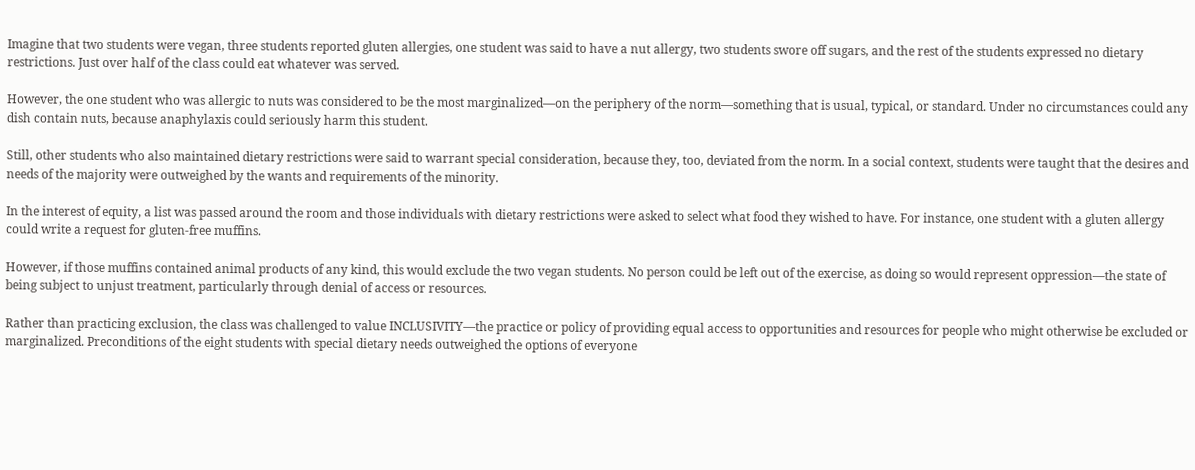Imagine that two students were vegan, three students reported gluten allergies, one student was said to have a nut allergy, two students swore off sugars, and the rest of the students expressed no dietary restrictions. Just over half of the class could eat whatever was served.

However, the one student who was allergic to nuts was considered to be the most marginalized—on the periphery of the norm—something that is usual, typical, or standard. Under no circumstances could any dish contain nuts, because anaphylaxis could seriously harm this student.

Still, other students who also maintained dietary restrictions were said to warrant special consideration, because they, too, deviated from the norm. In a social context, students were taught that the desires and needs of the majority were outweighed by the wants and requirements of the minority.

In the interest of equity, a list was passed around the room and those individuals with dietary restrictions were asked to select what food they wished to have. For instance, one student with a gluten allergy could write a request for gluten-free muffins.

However, if those muffins contained animal products of any kind, this would exclude the two vegan students. No person could be left out of the exercise, as doing so would represent oppression—the state of being subject to unjust treatment, particularly through denial of access or resources.

Rather than practicing exclusion, the class was challenged to value INCLUSIVITY—the practice or policy of providing equal access to opportunities and resources for people who might otherwise be excluded or marginalized. Preconditions of the eight students with special dietary needs outweighed the options of everyone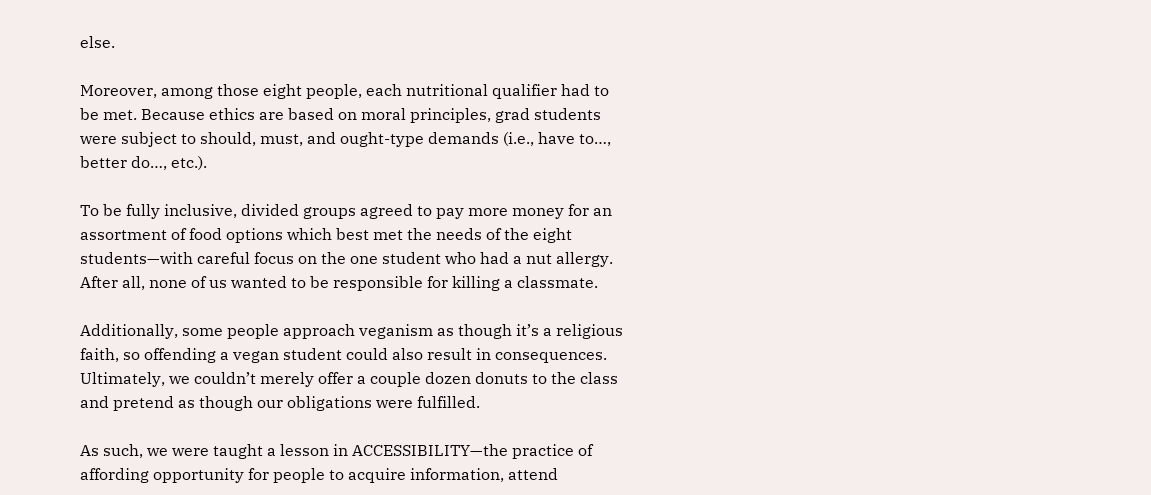else.

Moreover, among those eight people, each nutritional qualifier had to be met. Because ethics are based on moral principles, grad students were subject to should, must, and ought-type demands (i.e., have to…, better do…, etc.).

To be fully inclusive, divided groups agreed to pay more money for an assortment of food options which best met the needs of the eight students—with careful focus on the one student who had a nut allergy. After all, none of us wanted to be responsible for killing a classmate.

Additionally, some people approach veganism as though it’s a religious faith, so offending a vegan student could also result in consequences. Ultimately, we couldn’t merely offer a couple dozen donuts to the class and pretend as though our obligations were fulfilled.

As such, we were taught a lesson in ACCESSIBILITY—the practice of affording opportunity for people to acquire information, attend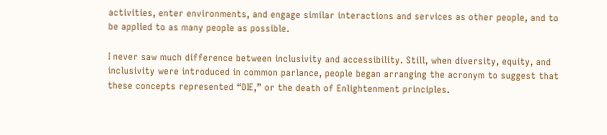activities, enter environments, and engage similar interactions and services as other people, and to be applied to as many people as possible.

I never saw much difference between inclusivity and accessibility. Still, when diversity, equity, and inclusivity were introduced in common parlance, people began arranging the acronym to suggest that these concepts represented “DIE,” or the death of Enlightenment principles.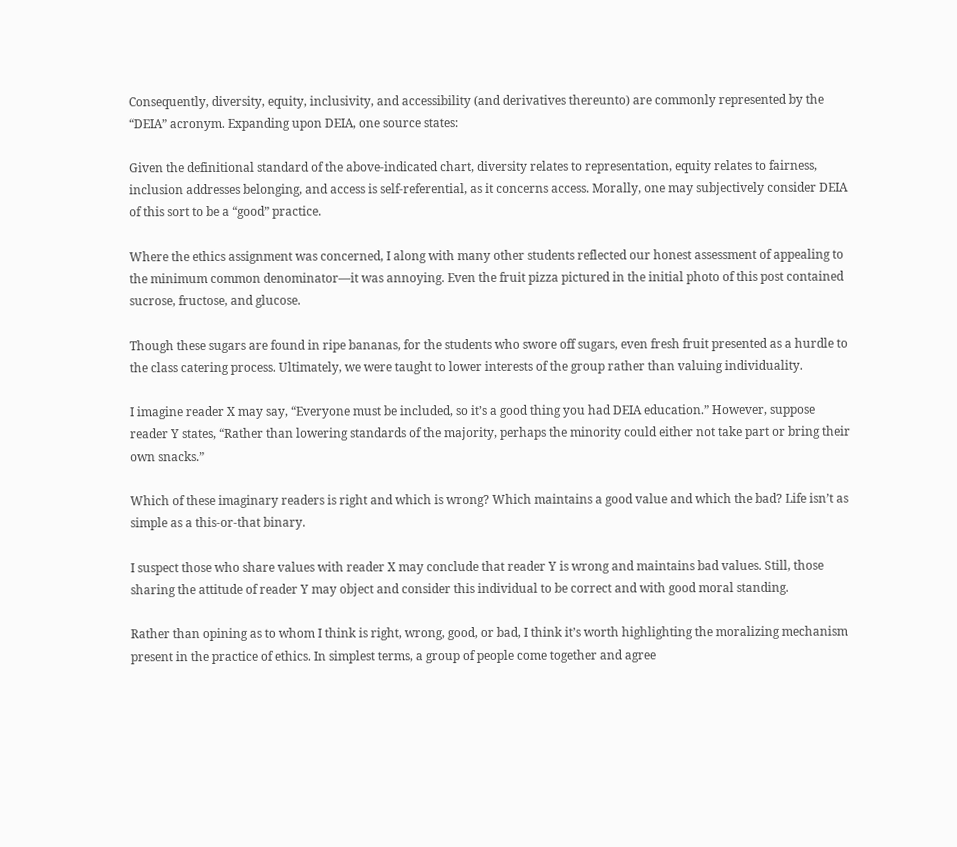Consequently, diversity, equity, inclusivity, and accessibility (and derivatives thereunto) are commonly represented by the “DEIA” acronym. Expanding upon DEIA, one source states:

Given the definitional standard of the above-indicated chart, diversity relates to representation, equity relates to fairness, inclusion addresses belonging, and access is self-referential, as it concerns access. Morally, one may subjectively consider DEIA of this sort to be a “good” practice.

Where the ethics assignment was concerned, I along with many other students reflected our honest assessment of appealing to the minimum common denominator—it was annoying. Even the fruit pizza pictured in the initial photo of this post contained sucrose, fructose, and glucose.

Though these sugars are found in ripe bananas, for the students who swore off sugars, even fresh fruit presented as a hurdle to the class catering process. Ultimately, we were taught to lower interests of the group rather than valuing individuality.

I imagine reader X may say, “Everyone must be included, so it’s a good thing you had DEIA education.” However, suppose reader Y states, “Rather than lowering standards of the majority, perhaps the minority could either not take part or bring their own snacks.”

Which of these imaginary readers is right and which is wrong? Which maintains a good value and which the bad? Life isn’t as simple as a this-or-that binary.

I suspect those who share values with reader X may conclude that reader Y is wrong and maintains bad values. Still, those sharing the attitude of reader Y may object and consider this individual to be correct and with good moral standing.

Rather than opining as to whom I think is right, wrong, good, or bad, I think it’s worth highlighting the moralizing mechanism present in the practice of ethics. In simplest terms, a group of people come together and agree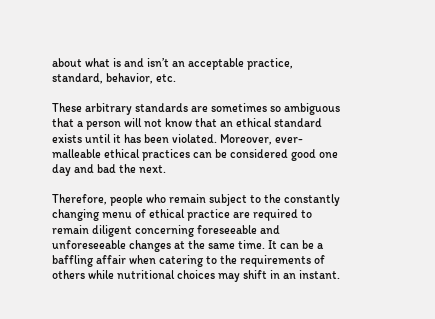about what is and isn’t an acceptable practice, standard, behavior, etc.

These arbitrary standards are sometimes so ambiguous that a person will not know that an ethical standard exists until it has been violated. Moreover, ever-malleable ethical practices can be considered good one day and bad the next.

Therefore, people who remain subject to the constantly changing menu of ethical practice are required to remain diligent concerning foreseeable and unforeseeable changes at the same time. It can be a baffling affair when catering to the requirements of others while nutritional choices may shift in an instant.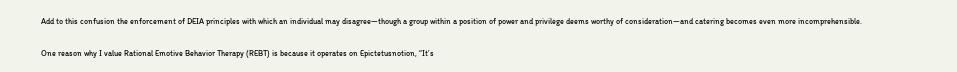Add to this confusion the enforcement of DEIA principles with which an individual may disagree—though a group within a position of power and privilege deems worthy of consideration—and catering becomes even more incomprehensible.


One reason why I value Rational Emotive Behavior Therapy (REBT) is because it operates on Epictetusnotion, “It’s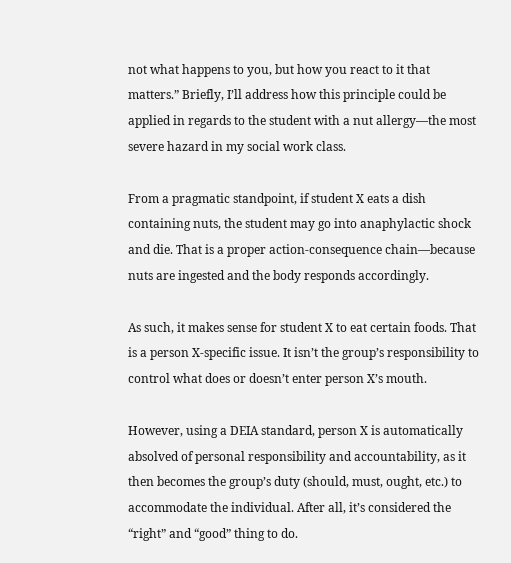not what happens to you, but how you react to it that matters.” Briefly, I’ll address how this principle could be applied in regards to the student with a nut allergy—the most severe hazard in my social work class.

From a pragmatic standpoint, if student X eats a dish containing nuts, the student may go into anaphylactic shock and die. That is a proper action-consequence chain—because nuts are ingested and the body responds accordingly.

As such, it makes sense for student X to eat certain foods. That is a person X-specific issue. It isn’t the group’s responsibility to control what does or doesn’t enter person X’s mouth.

However, using a DEIA standard, person X is automatically absolved of personal responsibility and accountability, as it then becomes the group’s duty (should, must, ought, etc.) to accommodate the individual. After all, it’s considered the “right” and “good” thing to do.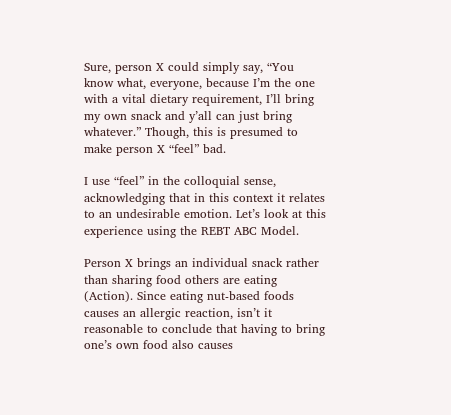Sure, person X could simply say, “You know what, everyone, because I’m the one with a vital dietary requirement, I’ll bring my own snack and y’all can just bring whatever.” Though, this is presumed to make person X “feel” bad.

I use “feel” in the colloquial sense, acknowledging that in this context it relates to an undesirable emotion. Let’s look at this experience using the REBT ABC Model.

Person X brings an individual snack rather than sharing food others are eating (Action). Since eating nut-based foods causes an allergic reaction, isn’t it reasonable to conclude that having to bring one’s own food also causes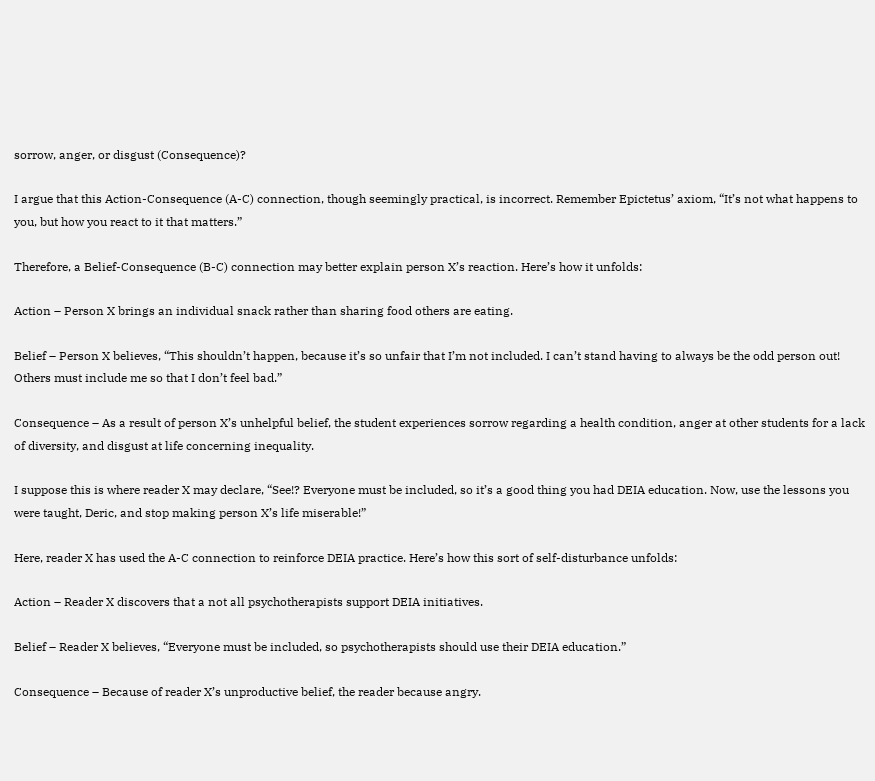sorrow, anger, or disgust (Consequence)?

I argue that this Action-Consequence (A-C) connection, though seemingly practical, is incorrect. Remember Epictetus’ axiom, “It’s not what happens to you, but how you react to it that matters.”

Therefore, a Belief-Consequence (B-C) connection may better explain person X’s reaction. Here’s how it unfolds:

Action – Person X brings an individual snack rather than sharing food others are eating.

Belief – Person X believes, “This shouldn’t happen, because it’s so unfair that I’m not included. I can’t stand having to always be the odd person out! Others must include me so that I don’t feel bad.”

Consequence – As a result of person X’s unhelpful belief, the student experiences sorrow regarding a health condition, anger at other students for a lack of diversity, and disgust at life concerning inequality.

I suppose this is where reader X may declare, “See!? Everyone must be included, so it’s a good thing you had DEIA education. Now, use the lessons you were taught, Deric, and stop making person X’s life miserable!”

Here, reader X has used the A-C connection to reinforce DEIA practice. Here’s how this sort of self-disturbance unfolds:

Action – Reader X discovers that a not all psychotherapists support DEIA initiatives.

Belief – Reader X believes, “Everyone must be included, so psychotherapists should use their DEIA education.”

Consequence – Because of reader X’s unproductive belief, the reader because angry.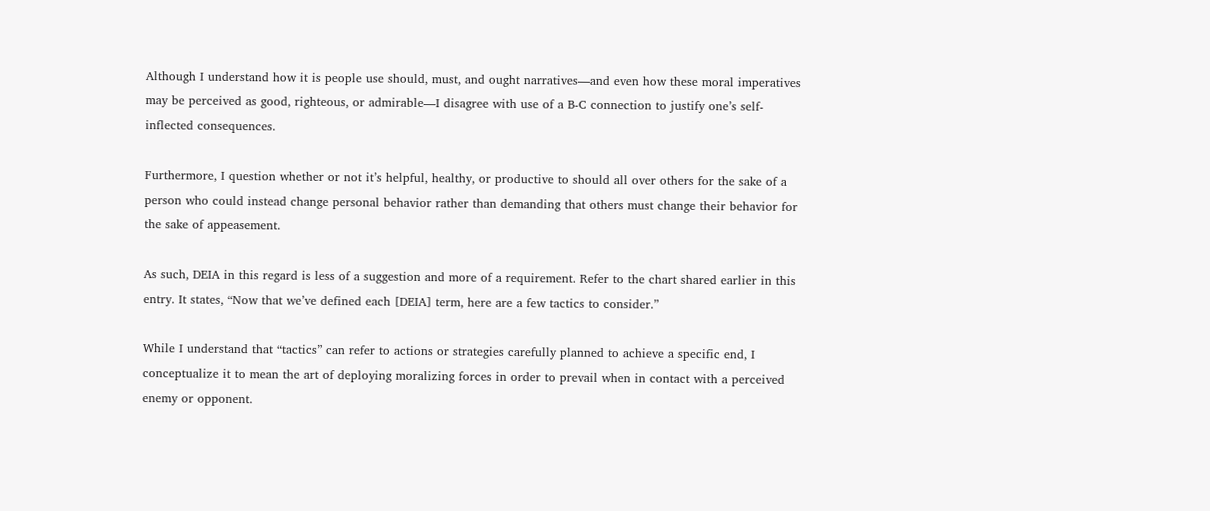Although I understand how it is people use should, must, and ought narratives—and even how these moral imperatives may be perceived as good, righteous, or admirable—I disagree with use of a B-C connection to justify one’s self-inflected consequences.

Furthermore, I question whether or not it’s helpful, healthy, or productive to should all over others for the sake of a person who could instead change personal behavior rather than demanding that others must change their behavior for the sake of appeasement.

As such, DEIA in this regard is less of a suggestion and more of a requirement. Refer to the chart shared earlier in this entry. It states, “Now that we’ve defined each [DEIA] term, here are a few tactics to consider.”

While I understand that “tactics” can refer to actions or strategies carefully planned to achieve a specific end, I conceptualize it to mean the art of deploying moralizing forces in order to prevail when in contact with a perceived enemy or opponent.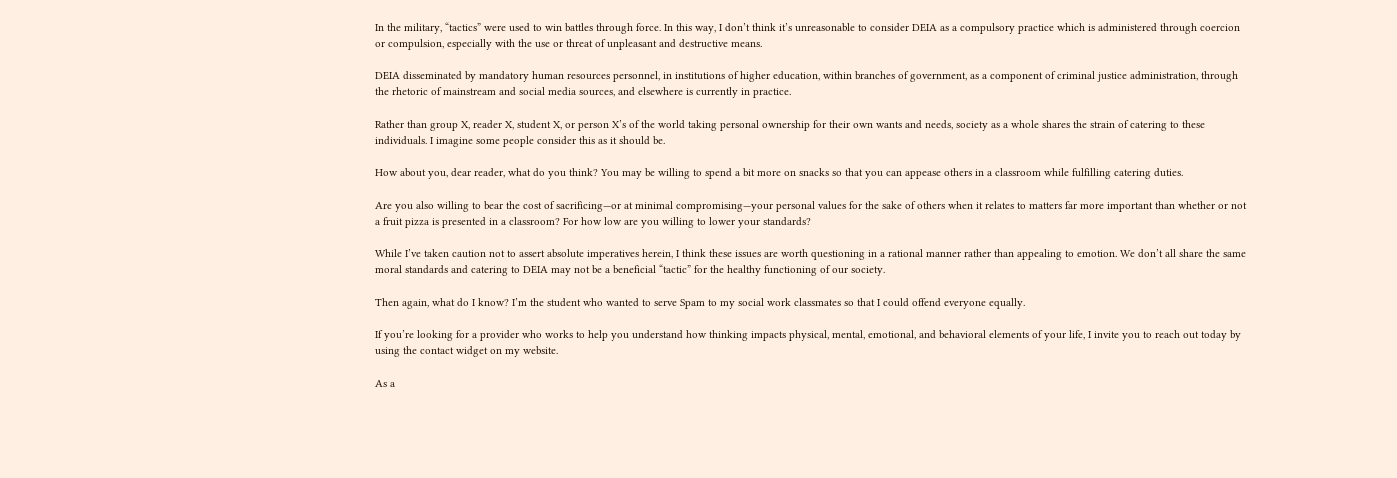In the military, “tactics” were used to win battles through force. In this way, I don’t think it’s unreasonable to consider DEIA as a compulsory practice which is administered through coercion or compulsion, especially with the use or threat of unpleasant and destructive means.

DEIA disseminated by mandatory human resources personnel, in institutions of higher education, within branches of government, as a component of criminal justice administration, through the rhetoric of mainstream and social media sources, and elsewhere is currently in practice.

Rather than group X, reader X, student X, or person X’s of the world taking personal ownership for their own wants and needs, society as a whole shares the strain of catering to these individuals. I imagine some people consider this as it should be.

How about you, dear reader, what do you think? You may be willing to spend a bit more on snacks so that you can appease others in a classroom while fulfilling catering duties.

Are you also willing to bear the cost of sacrificing—or at minimal compromising—your personal values for the sake of others when it relates to matters far more important than whether or not a fruit pizza is presented in a classroom? For how low are you willing to lower your standards?

While I’ve taken caution not to assert absolute imperatives herein, I think these issues are worth questioning in a rational manner rather than appealing to emotion. We don’t all share the same moral standards and catering to DEIA may not be a beneficial “tactic” for the healthy functioning of our society.

Then again, what do I know? I’m the student who wanted to serve Spam to my social work classmates so that I could offend everyone equally.

If you’re looking for a provider who works to help you understand how thinking impacts physical, mental, emotional, and behavioral elements of your life, I invite you to reach out today by using the contact widget on my website.

As a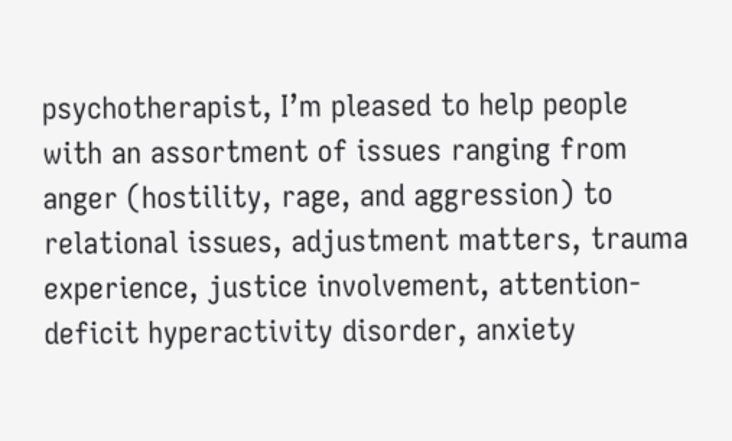psychotherapist, I’m pleased to help people with an assortment of issues ranging from anger (hostility, rage, and aggression) to relational issues, adjustment matters, trauma experience, justice involvement, attention-deficit hyperactivity disorder, anxiety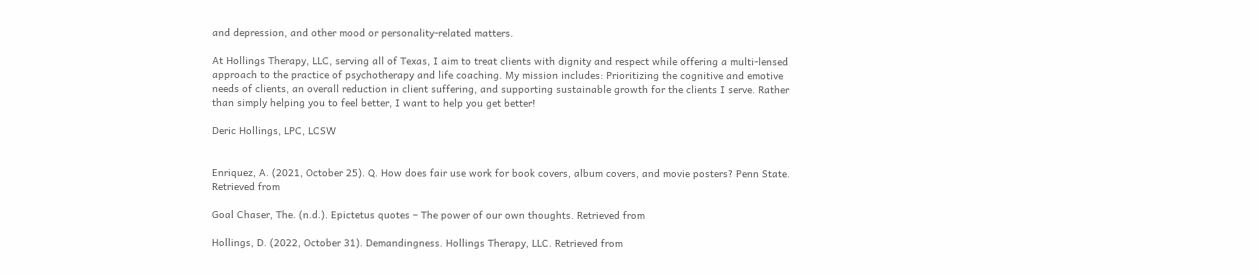and depression, and other mood or personality-related matters.

At Hollings Therapy, LLC, serving all of Texas, I aim to treat clients with dignity and respect while offering a multi-lensed approach to the practice of psychotherapy and life coaching. My mission includes: Prioritizing the cognitive and emotive needs of clients, an overall reduction in client suffering, and supporting sustainable growth for the clients I serve. Rather than simply helping you to feel better, I want to help you get better!

Deric Hollings, LPC, LCSW


Enriquez, A. (2021, October 25). Q. How does fair use work for book covers, album covers, and movie posters? Penn State. Retrieved from

Goal Chaser, The. (n.d.). Epictetus quotes – The power of our own thoughts. Retrieved from

Hollings, D. (2022, October 31). Demandingness. Hollings Therapy, LLC. Retrieved from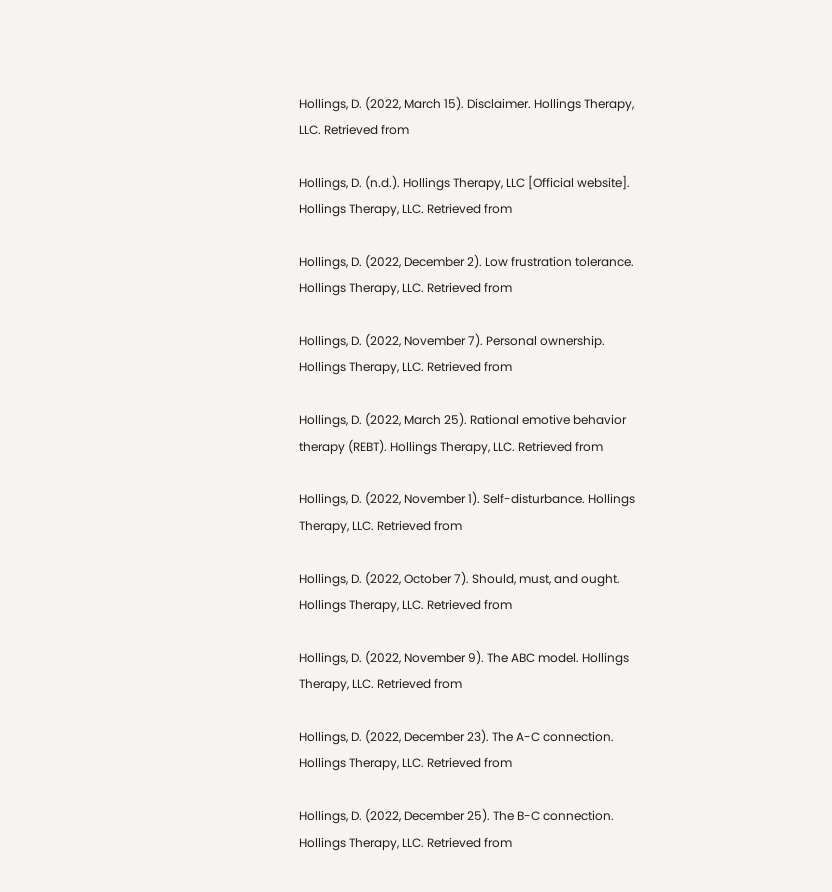Hollings, D. (2022, March 15). Disclaimer. Hollings Therapy, LLC. Retrieved from

Hollings, D. (n.d.). Hollings Therapy, LLC [Official website]. Hollings Therapy, LLC. Retrieved from

Hollings, D. (2022, December 2). Low frustration tolerance. Hollings Therapy, LLC. Retrieved from

Hollings, D. (2022, November 7). Personal ownership. Hollings Therapy, LLC. Retrieved from

Hollings, D. (2022, March 25). Rational emotive behavior therapy (REBT). Hollings Therapy, LLC. Retrieved from

Hollings, D. (2022, November 1). Self-disturbance. Hollings Therapy, LLC. Retrieved from

Hollings, D. (2022, October 7). Should, must, and ought. Hollings Therapy, LLC. Retrieved from

Hollings, D. (2022, November 9). The ABC model. Hollings Therapy, LLC. Retrieved from

Hollings, D. (2022, December 23). The A-C connection. Hollings Therapy, LLC. Retrieved from

Hollings, D. (2022, December 25). The B-C connection. Hollings Therapy, LLC. Retrieved from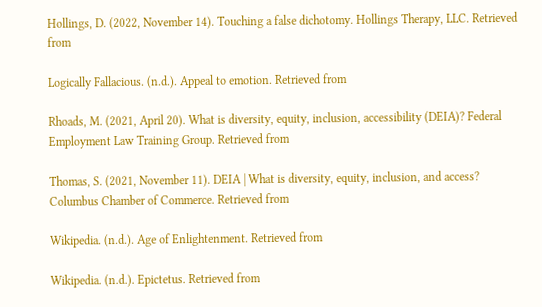Hollings, D. (2022, November 14). Touching a false dichotomy. Hollings Therapy, LLC. Retrieved from

Logically Fallacious. (n.d.). Appeal to emotion. Retrieved from

Rhoads, M. (2021, April 20). What is diversity, equity, inclusion, accessibility (DEIA)? Federal Employment Law Training Group. Retrieved from

Thomas, S. (2021, November 11). DEIA | What is diversity, equity, inclusion, and access? Columbus Chamber of Commerce. Retrieved from

Wikipedia. (n.d.). Age of Enlightenment. Retrieved from

Wikipedia. (n.d.). Epictetus. Retrieved from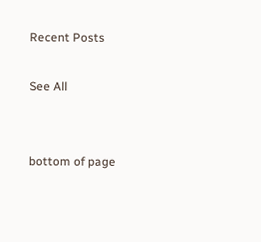Recent Posts

See All


bottom of page